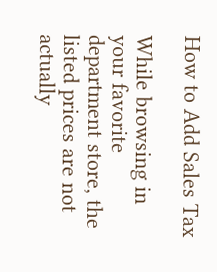How to Add Sales Tax

While browsing in your favorite department store, the listed prices are not actually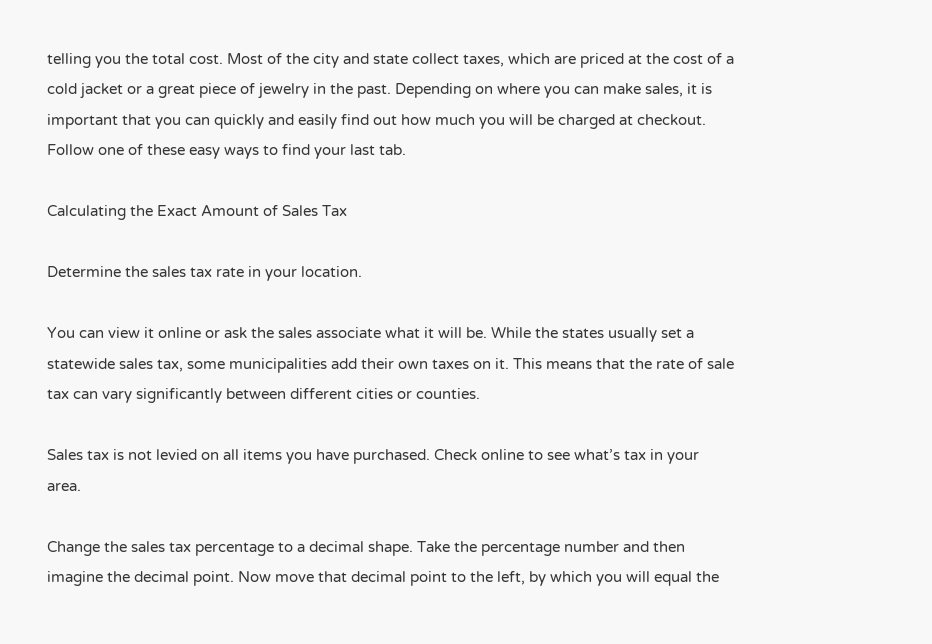telling you the total cost. Most of the city and state collect taxes, which are priced at the cost of a cold jacket or a great piece of jewelry in the past. Depending on where you can make sales, it is important that you can quickly and easily find out how much you will be charged at checkout. Follow one of these easy ways to find your last tab.

Calculating the Exact Amount of Sales Tax

Determine the sales tax rate in your location.

You can view it online or ask the sales associate what it will be. While the states usually set a statewide sales tax, some municipalities add their own taxes on it. This means that the rate of sale tax can vary significantly between different cities or counties.

Sales tax is not levied on all items you have purchased. Check online to see what’s tax in your area.

Change the sales tax percentage to a decimal shape. Take the percentage number and then imagine the decimal point. Now move that decimal point to the left, by which you will equal the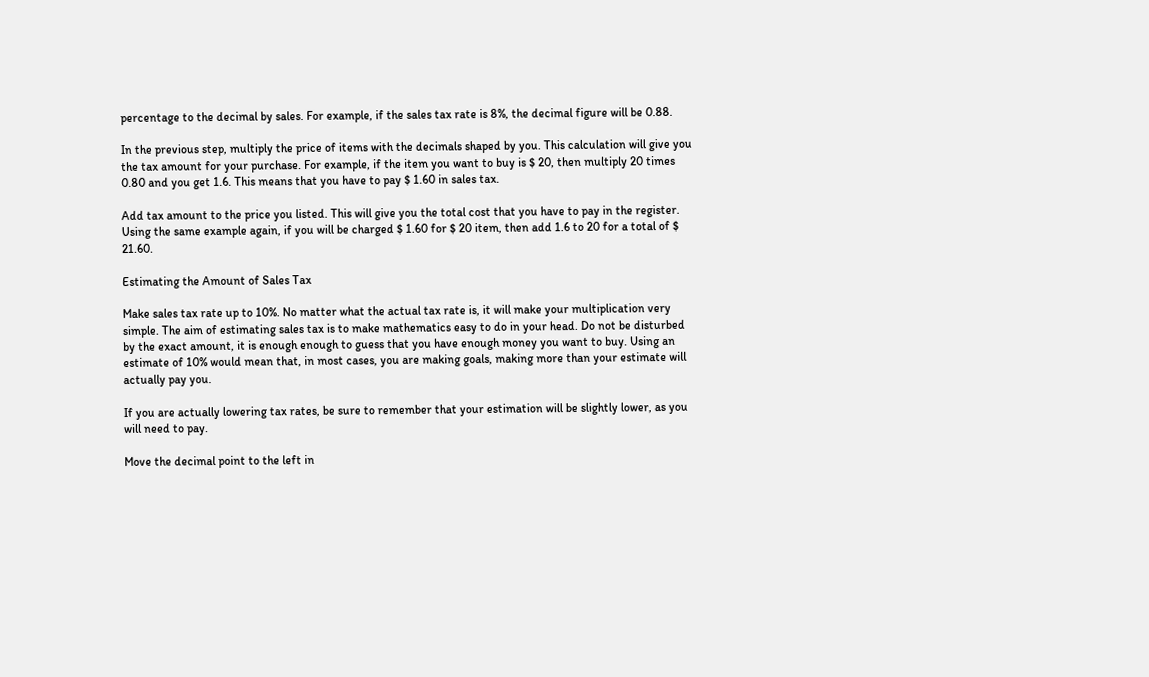percentage to the decimal by sales. For example, if the sales tax rate is 8%, the decimal figure will be 0.88.

In the previous step, multiply the price of items with the decimals shaped by you. This calculation will give you the tax amount for your purchase. For example, if the item you want to buy is $ 20, then multiply 20 times 0.80 and you get 1.6. This means that you have to pay $ 1.60 in sales tax.

Add tax amount to the price you listed. This will give you the total cost that you have to pay in the register. Using the same example again, if you will be charged $ 1.60 for $ 20 item, then add 1.6 to 20 for a total of $ 21.60.

Estimating the Amount of Sales Tax

Make sales tax rate up to 10%. No matter what the actual tax rate is, it will make your multiplication very simple. The aim of estimating sales tax is to make mathematics easy to do in your head. Do not be disturbed by the exact amount, it is enough enough to guess that you have enough money you want to buy. Using an estimate of 10% would mean that, in most cases, you are making goals, making more than your estimate will actually pay you.

If you are actually lowering tax rates, be sure to remember that your estimation will be slightly lower, as you will need to pay.

Move the decimal point to the left in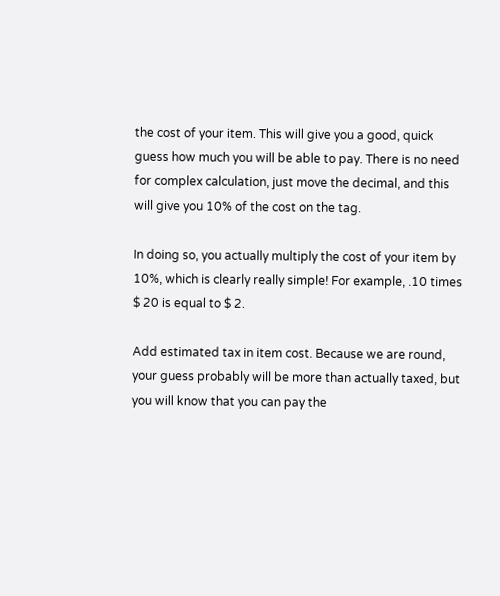the cost of your item. This will give you a good, quick guess how much you will be able to pay. There is no need for complex calculation, just move the decimal, and this will give you 10% of the cost on the tag.

In doing so, you actually multiply the cost of your item by 10%, which is clearly really simple! For example, .10 times $ 20 is equal to $ 2.

Add estimated tax in item cost. Because we are round, your guess probably will be more than actually taxed, but you will know that you can pay the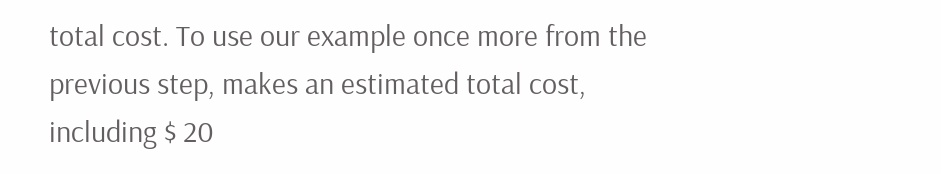total cost. To use our example once more from the previous step, makes an estimated total cost, including $ 20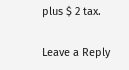plus $ 2 tax.

Leave a Reply